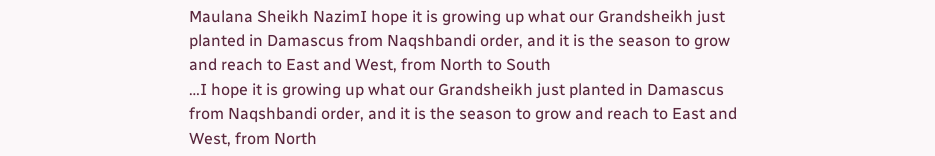Maulana Sheikh NazimI hope it is growing up what our Grandsheikh just planted in Damascus from Naqshbandi order, and it is the season to grow and reach to East and West, from North to South
…I hope it is growing up what our Grandsheikh just planted in Damascus from Naqshbandi order, and it is the season to grow and reach to East and West, from North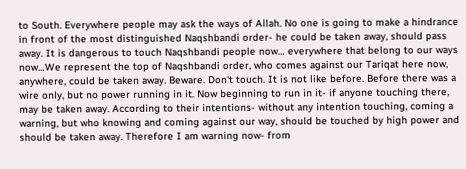to South. Everywhere people may ask the ways of Allah. No one is going to make a hindrance in front of the most distinguished Naqshbandi order- he could be taken away, should pass away. It is dangerous to touch Naqshbandi people now… everywhere that belong to our ways now…We represent the top of Naqshbandi order, who comes against our Tariqat here now, anywhere, could be taken away. Beware. Don't touch. It is not like before. Before there was a wire only, but no power running in it. Now beginning to run in it- if anyone touching there, may be taken away. According to their intentions- without any intention touching, coming a warning, but who knowing and coming against our way, should be touched by high power and should be taken away. Therefore I am warning now- from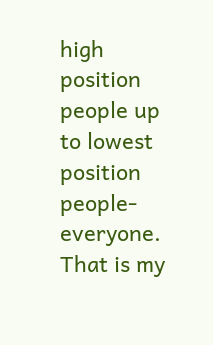high position people up to lowest position people- everyone. That is my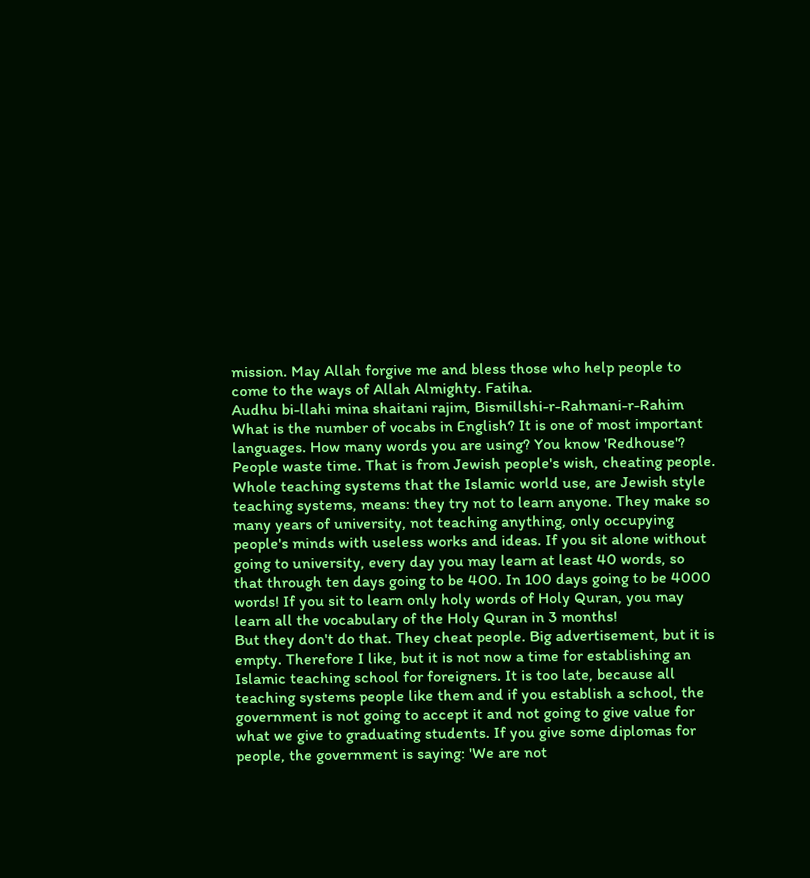mission. May Allah forgive me and bless those who help people to come to the ways of Allah Almighty. Fatiha.
Audhu bi-llahi mina shaitani rajim, Bismillshi-r-Rahmani-r-Rahim
What is the number of vocabs in English? It is one of most important languages. How many words you are using? You know 'Redhouse'?
People waste time. That is from Jewish people's wish, cheating people. Whole teaching systems that the Islamic world use, are Jewish style teaching systems, means: they try not to learn anyone. They make so many years of university, not teaching anything, only occupying people's minds with useless works and ideas. If you sit alone without going to university, every day you may learn at least 40 words, so that through ten days going to be 400. In 100 days going to be 4000 words! If you sit to learn only holy words of Holy Quran, you may learn all the vocabulary of the Holy Quran in 3 months!
But they don't do that. They cheat people. Big advertisement, but it is empty. Therefore I like, but it is not now a time for establishing an Islamic teaching school for foreigners. It is too late, because all teaching systems people like them and if you establish a school, the government is not going to accept it and not going to give value for what we give to graduating students. If you give some diplomas for people, the government is saying: 'We are not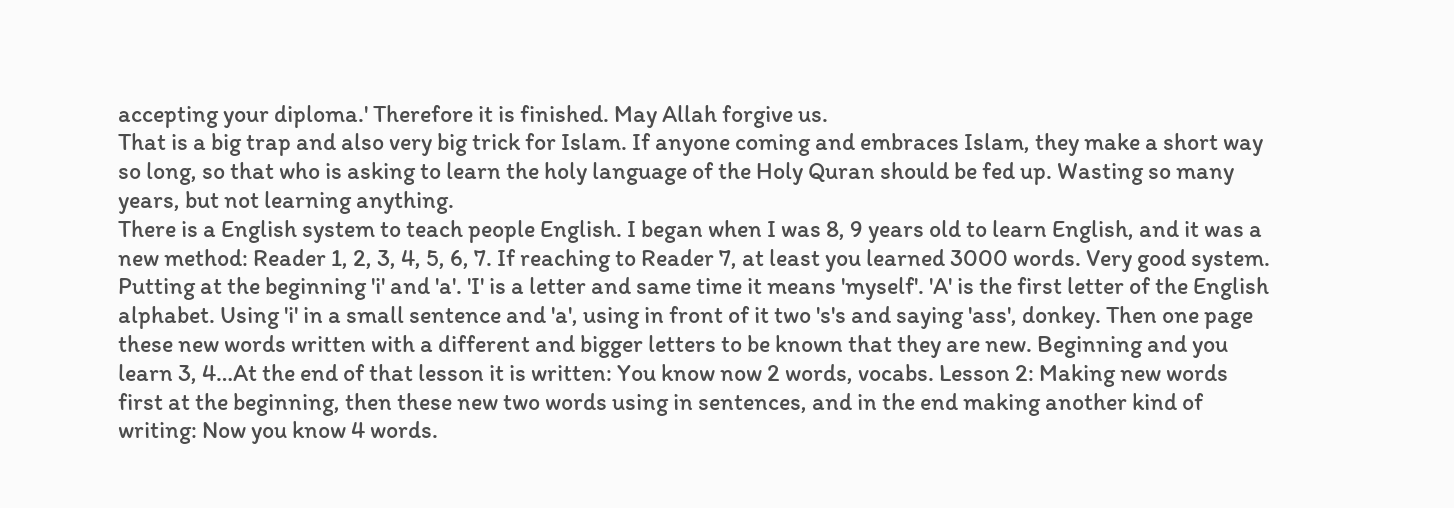accepting your diploma.' Therefore it is finished. May Allah forgive us.
That is a big trap and also very big trick for Islam. If anyone coming and embraces Islam, they make a short way so long, so that who is asking to learn the holy language of the Holy Quran should be fed up. Wasting so many years, but not learning anything.
There is a English system to teach people English. I began when I was 8, 9 years old to learn English, and it was a new method: Reader 1, 2, 3, 4, 5, 6, 7. If reaching to Reader 7, at least you learned 3000 words. Very good system. Putting at the beginning 'i' and 'a'. 'I' is a letter and same time it means 'myself'. 'A' is the first letter of the English alphabet. Using 'i' in a small sentence and 'a', using in front of it two 's's and saying 'ass', donkey. Then one page these new words written with a different and bigger letters to be known that they are new. Beginning and you learn 3, 4…At the end of that lesson it is written: You know now 2 words, vocabs. Lesson 2: Making new words first at the beginning, then these new two words using in sentences, and in the end making another kind of writing: Now you know 4 words.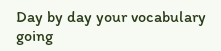Day by day your vocabulary going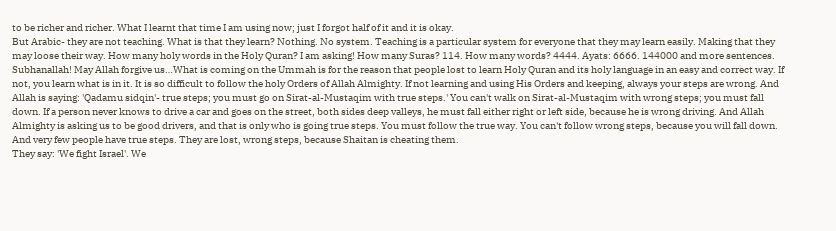to be richer and richer. What I learnt that time I am using now; just I forgot half of it and it is okay.
But Arabic- they are not teaching. What is that they learn? Nothing. No system. Teaching is a particular system for everyone that they may learn easily. Making that they may loose their way. How many holy words in the Holy Quran? I am asking! How many Suras? 114. How many words? 4444. Ayats: 6666. 144000 and more sentences. Subhanallah! May Allah forgive us…What is coming on the Ummah is for the reason that people lost to learn Holy Quran and its holy language in an easy and correct way. If not, you learn what is in it. It is so difficult to follow the holy Orders of Allah Almighty. If not learning and using His Orders and keeping, always your steps are wrong. And Allah is saying: 'Qadamu sidqin'- true steps; you must go on Sirat-al-Mustaqim with true steps.' You can't walk on Sirat-al-Mustaqim with wrong steps; you must fall down. If a person never knows to drive a car and goes on the street, both sides deep valleys, he must fall either right or left side, because he is wrong driving. And Allah Almighty is asking us to be good drivers, and that is only who is going true steps. You must follow the true way. You can't follow wrong steps, because you will fall down. And very few people have true steps. They are lost, wrong steps, because Shaitan is cheating them.
They say: 'We fight Israel'. We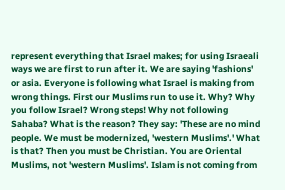represent everything that Israel makes; for using Israeali ways we are first to run after it. We are saying 'fashions' or asia. Everyone is following what Israel is making from wrong things. First our Muslims run to use it. Why? Why you follow Israel? Wrong steps! Why not following Sahaba? What is the reason? They say: 'These are no mind people. We must be modernized, 'western Muslims'.' What is that? Then you must be Christian. You are Oriental Muslims, not 'western Muslims'. Islam is not coming from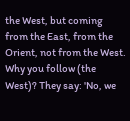the West, but coming from the East, from the Orient, not from the West. Why you follow (the West)? They say: 'No, we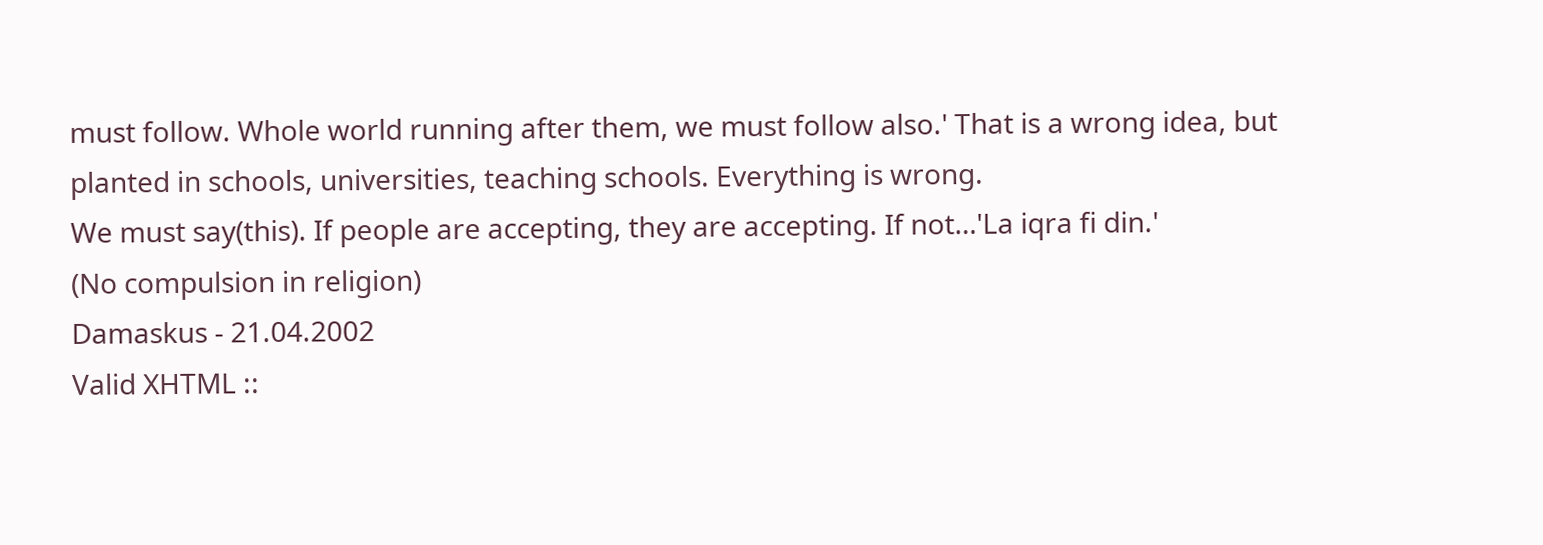must follow. Whole world running after them, we must follow also.' That is a wrong idea, but planted in schools, universities, teaching schools. Everything is wrong.
We must say(this). If people are accepting, they are accepting. If not…'La iqra fi din.'
(No compulsion in religion)
Damaskus - 21.04.2002
Valid XHTML ::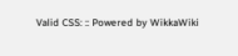Valid CSS: :: Powered by WikkaWiki